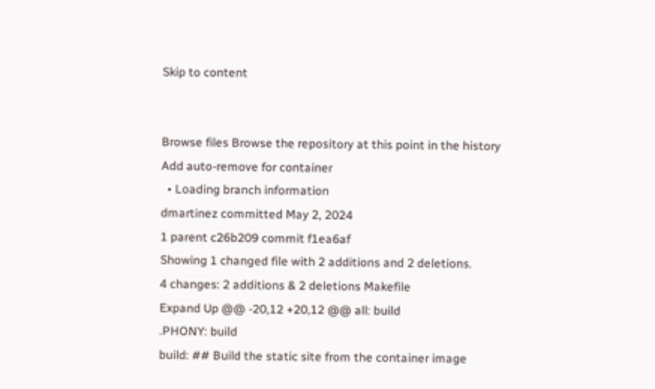Skip to content


Browse files Browse the repository at this point in the history
Add auto-remove for container
  • Loading branch information
dmartinez committed May 2, 2024
1 parent c26b209 commit f1ea6af
Showing 1 changed file with 2 additions and 2 deletions.
4 changes: 2 additions & 2 deletions Makefile
Expand Up @@ -20,12 +20,12 @@ all: build
.PHONY: build
build: ## Build the static site from the container image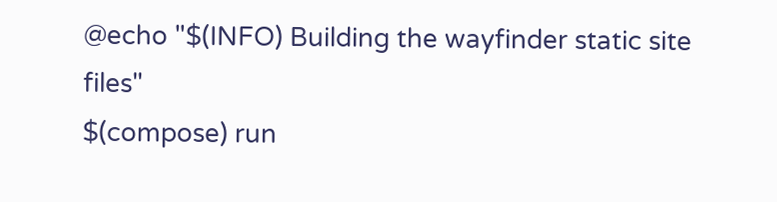@echo "$(INFO) Building the wayfinder static site files"
$(compose) run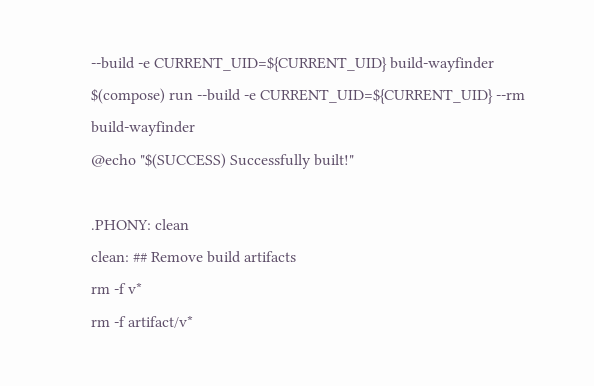--build -e CURRENT_UID=${CURRENT_UID} build-wayfinder
$(compose) run --build -e CURRENT_UID=${CURRENT_UID} --rm build-wayfinder
@echo "$(SUCCESS) Successfully built!"

.PHONY: clean
clean: ## Remove build artifacts
rm -f v*
rm -f artifact/v*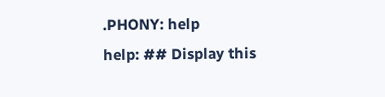.PHONY: help
help: ## Display this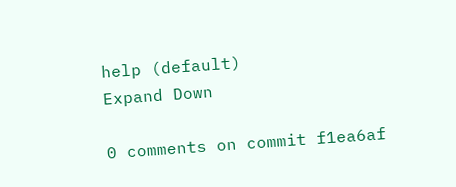help (default)
Expand Down

0 comments on commit f1ea6af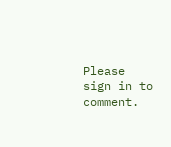Please sign in to comment.